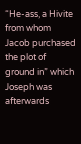“He-ass, a Hivite from whom Jacob purchased the plot of ground in” which Joseph was afterwards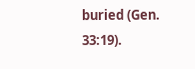buried (Gen. 33:19).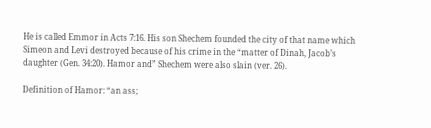He is called Emmor in Acts 7:16. His son Shechem founded the city of that name which Simeon and Levi destroyed because of his crime in the “matter of Dinah, Jacob’s daughter (Gen. 34:20). Hamor and” Shechem were also slain (ver. 26).

Definition of Hamor: “an ass;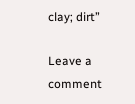clay; dirt”

Leave a comment